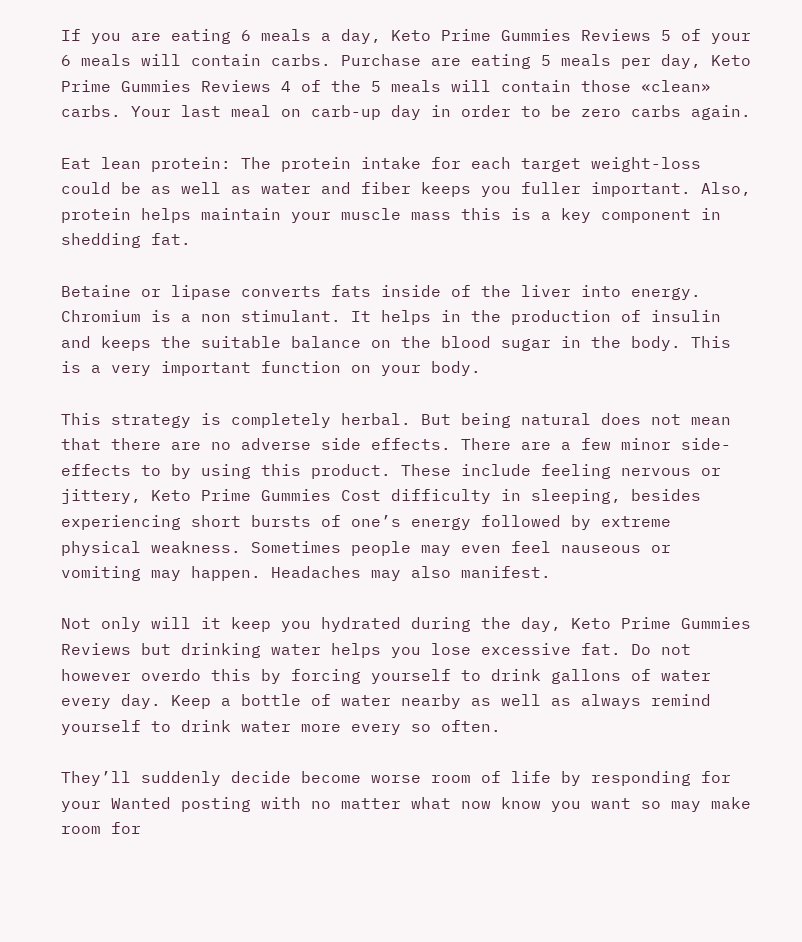If you are eating 6 meals a day, Keto Prime Gummies Reviews 5 of your 6 meals will contain carbs. Purchase are eating 5 meals per day, Keto Prime Gummies Reviews 4 of the 5 meals will contain those «clean» carbs. Your last meal on carb-up day in order to be zero carbs again.

Eat lean protein: The protein intake for each target weight-loss could be as well as water and fiber keeps you fuller important. Also, protein helps maintain your muscle mass this is a key component in shedding fat.

Betaine or lipase converts fats inside of the liver into energy. Chromium is a non stimulant. It helps in the production of insulin and keeps the suitable balance on the blood sugar in the body. This is a very important function on your body.

This strategy is completely herbal. But being natural does not mean that there are no adverse side effects. There are a few minor side-effects to by using this product. These include feeling nervous or jittery, Keto Prime Gummies Cost difficulty in sleeping, besides experiencing short bursts of one’s energy followed by extreme physical weakness. Sometimes people may even feel nauseous or vomiting may happen. Headaches may also manifest.

Not only will it keep you hydrated during the day, Keto Prime Gummies Reviews but drinking water helps you lose excessive fat. Do not however overdo this by forcing yourself to drink gallons of water every day. Keep a bottle of water nearby as well as always remind yourself to drink water more every so often.

They’ll suddenly decide become worse room of life by responding for your Wanted posting with no matter what now know you want so may make room for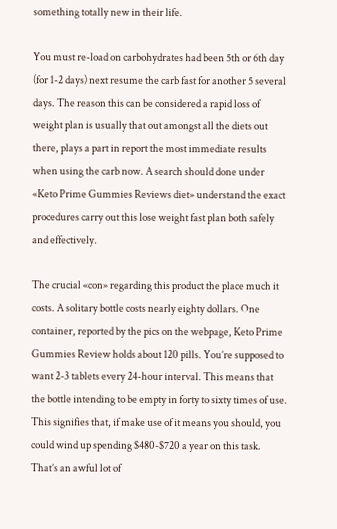something totally new in their life.

You must re-load on carbohydrates had been 5th or 6th day (for 1-2 days) next resume the carb fast for another 5 several days. The reason this can be considered a rapid loss of weight plan is usually that out amongst all the diets out there, plays a part in report the most immediate results when using the carb now. A search should done under «Keto Prime Gummies Reviews diet» understand the exact procedures carry out this lose weight fast plan both safely and effectively.

The crucial «con» regarding this product the place much it costs. A solitary bottle costs nearly eighty dollars. One container, reported by the pics on the webpage, Keto Prime Gummies Review holds about 120 pills. You’re supposed to want 2-3 tablets every 24-hour interval. This means that the bottle intending to be empty in forty to sixty times of use. This signifies that, if make use of it means you should, you could wind up spending $480-$720 a year on this task. That’s an awful lot of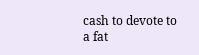cash to devote to a fat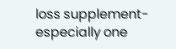loss supplement-especially one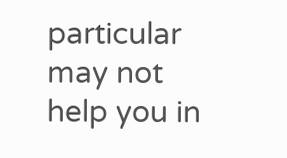particular may not help you in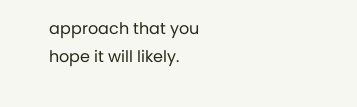approach that you hope it will likely.